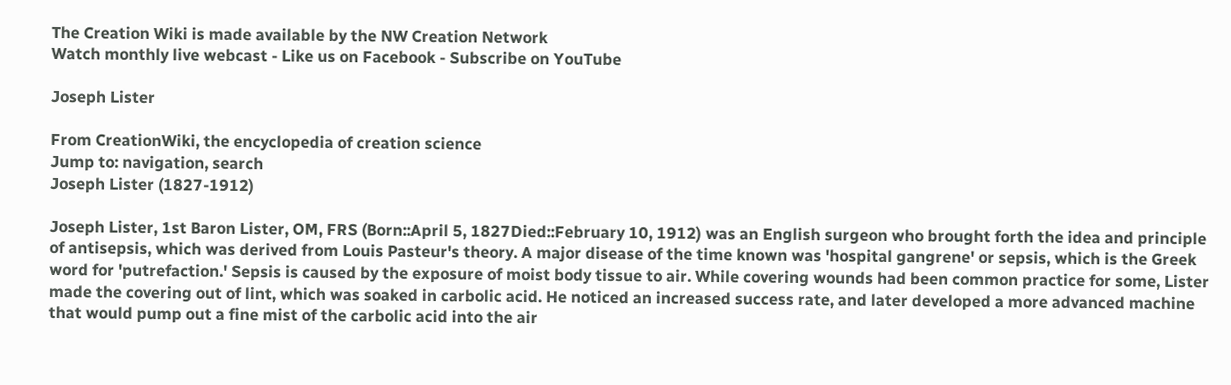The Creation Wiki is made available by the NW Creation Network
Watch monthly live webcast - Like us on Facebook - Subscribe on YouTube

Joseph Lister

From CreationWiki, the encyclopedia of creation science
Jump to: navigation, search
Joseph Lister (1827-1912)

Joseph Lister, 1st Baron Lister, OM, FRS (Born::April 5, 1827Died::February 10, 1912) was an English surgeon who brought forth the idea and principle of antisepsis, which was derived from Louis Pasteur's theory. A major disease of the time known was 'hospital gangrene' or sepsis, which is the Greek word for 'putrefaction.' Sepsis is caused by the exposure of moist body tissue to air. While covering wounds had been common practice for some, Lister made the covering out of lint, which was soaked in carbolic acid. He noticed an increased success rate, and later developed a more advanced machine that would pump out a fine mist of the carbolic acid into the air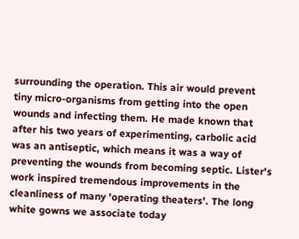surrounding the operation. This air would prevent tiny micro-organisms from getting into the open wounds and infecting them. He made known that after his two years of experimenting, carbolic acid was an antiseptic, which means it was a way of preventing the wounds from becoming septic. Lister's work inspired tremendous improvements in the cleanliness of many 'operating theaters'. The long white gowns we associate today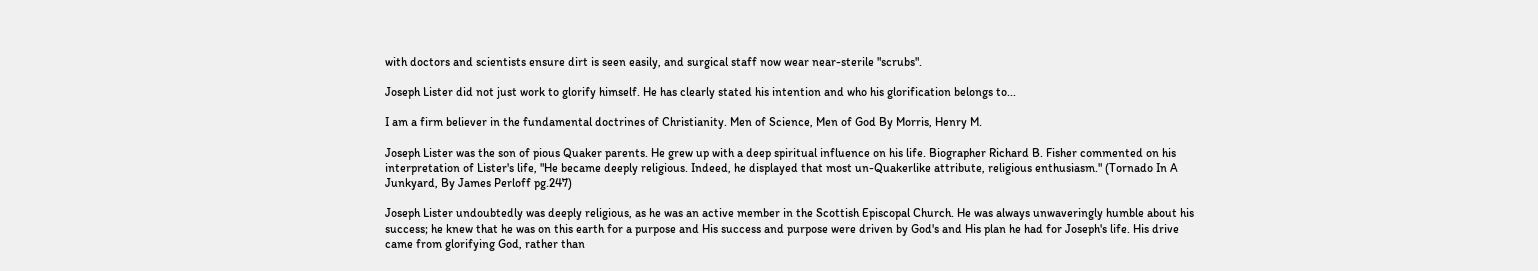with doctors and scientists ensure dirt is seen easily, and surgical staff now wear near-sterile "scrubs".

Joseph Lister did not just work to glorify himself. He has clearly stated his intention and who his glorification belongs to...

I am a firm believer in the fundamental doctrines of Christianity. Men of Science, Men of God By Morris, Henry M.

Joseph Lister was the son of pious Quaker parents. He grew up with a deep spiritual influence on his life. Biographer Richard B. Fisher commented on his interpretation of Lister's life, "He became deeply religious. Indeed, he displayed that most un-Quakerlike attribute, religious enthusiasm." (Tornado In A Junkyard, By James Perloff pg.247)

Joseph Lister undoubtedly was deeply religious, as he was an active member in the Scottish Episcopal Church. He was always unwaveringly humble about his success; he knew that he was on this earth for a purpose and His success and purpose were driven by God's and His plan he had for Joseph's life. His drive came from glorifying God, rather than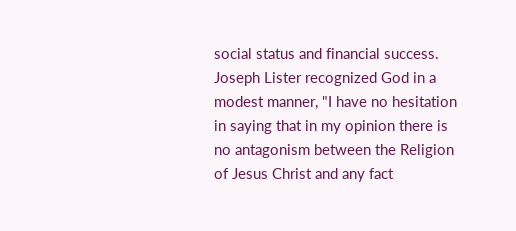social status and financial success. Joseph Lister recognized God in a modest manner, "I have no hesitation in saying that in my opinion there is no antagonism between the Religion of Jesus Christ and any fact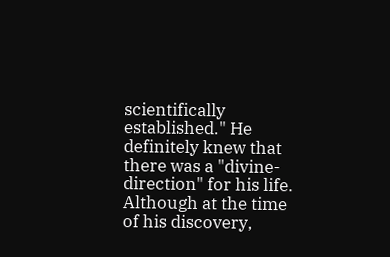scientifically established." He definitely knew that there was a "divine-direction" for his life. Although at the time of his discovery,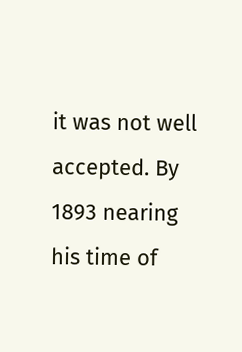it was not well accepted. By 1893 nearing his time of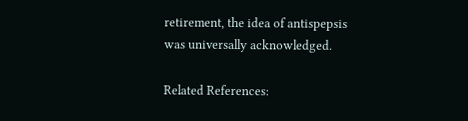retirement, the idea of antispepsis was universally acknowledged.

Related References: